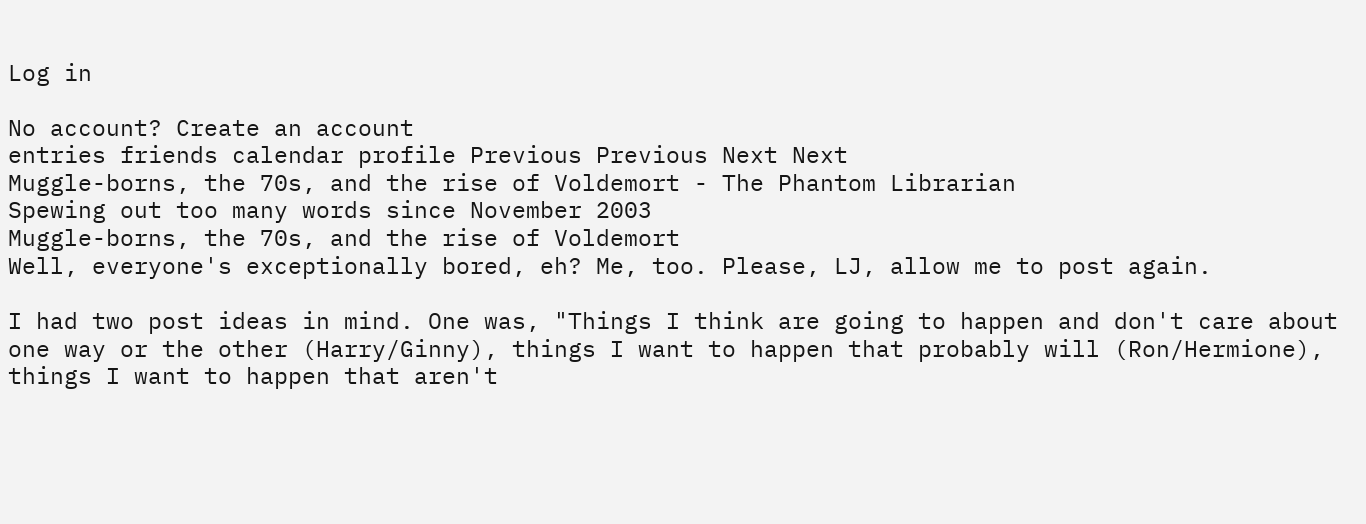Log in

No account? Create an account
entries friends calendar profile Previous Previous Next Next
Muggle-borns, the 70s, and the rise of Voldemort - The Phantom Librarian
Spewing out too many words since November 2003
Muggle-borns, the 70s, and the rise of Voldemort
Well, everyone's exceptionally bored, eh? Me, too. Please, LJ, allow me to post again.

I had two post ideas in mind. One was, "Things I think are going to happen and don't care about one way or the other (Harry/Ginny), things I want to happen that probably will (Ron/Hermione), things I want to happen that aren't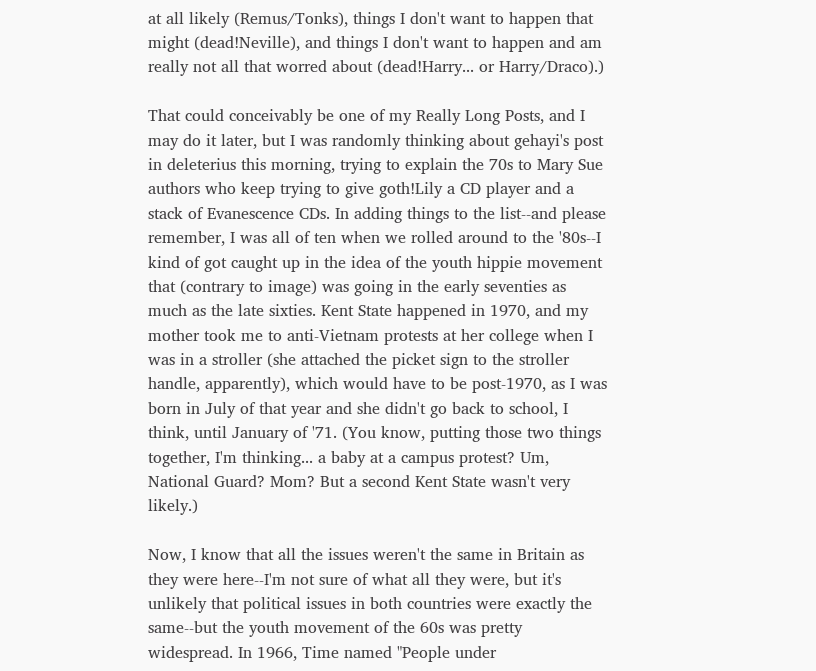at all likely (Remus/Tonks), things I don't want to happen that might (dead!Neville), and things I don't want to happen and am really not all that worred about (dead!Harry... or Harry/Draco).)

That could conceivably be one of my Really Long Posts, and I may do it later, but I was randomly thinking about gehayi's post in deleterius this morning, trying to explain the 70s to Mary Sue authors who keep trying to give goth!Lily a CD player and a stack of Evanescence CDs. In adding things to the list--and please remember, I was all of ten when we rolled around to the '80s--I kind of got caught up in the idea of the youth hippie movement that (contrary to image) was going in the early seventies as much as the late sixties. Kent State happened in 1970, and my mother took me to anti-Vietnam protests at her college when I was in a stroller (she attached the picket sign to the stroller handle, apparently), which would have to be post-1970, as I was born in July of that year and she didn't go back to school, I think, until January of '71. (You know, putting those two things together, I'm thinking... a baby at a campus protest? Um, National Guard? Mom? But a second Kent State wasn't very likely.)

Now, I know that all the issues weren't the same in Britain as they were here--I'm not sure of what all they were, but it's unlikely that political issues in both countries were exactly the same--but the youth movement of the 60s was pretty widespread. In 1966, Time named "People under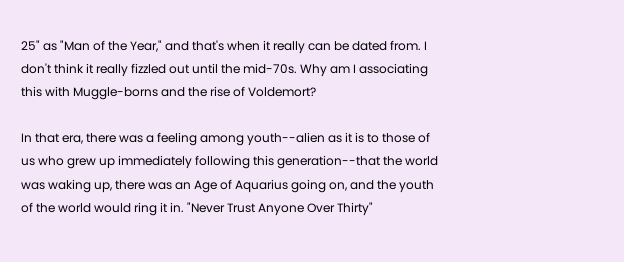25" as "Man of the Year," and that's when it really can be dated from. I don't think it really fizzled out until the mid-70s. Why am I associating this with Muggle-borns and the rise of Voldemort?

In that era, there was a feeling among youth--alien as it is to those of us who grew up immediately following this generation--that the world was waking up, there was an Age of Aquarius going on, and the youth of the world would ring it in. "Never Trust Anyone Over Thirty"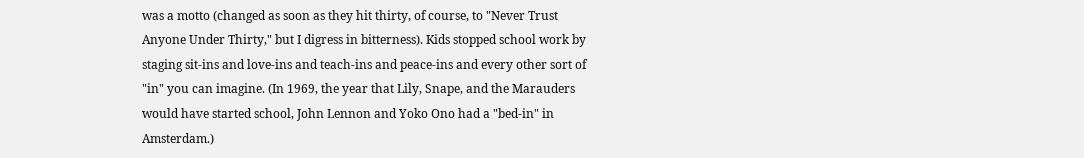was a motto (changed as soon as they hit thirty, of course, to "Never Trust Anyone Under Thirty," but I digress in bitterness). Kids stopped school work by staging sit-ins and love-ins and teach-ins and peace-ins and every other sort of "in" you can imagine. (In 1969, the year that Lily, Snape, and the Marauders would have started school, John Lennon and Yoko Ono had a "bed-in" in Amsterdam.)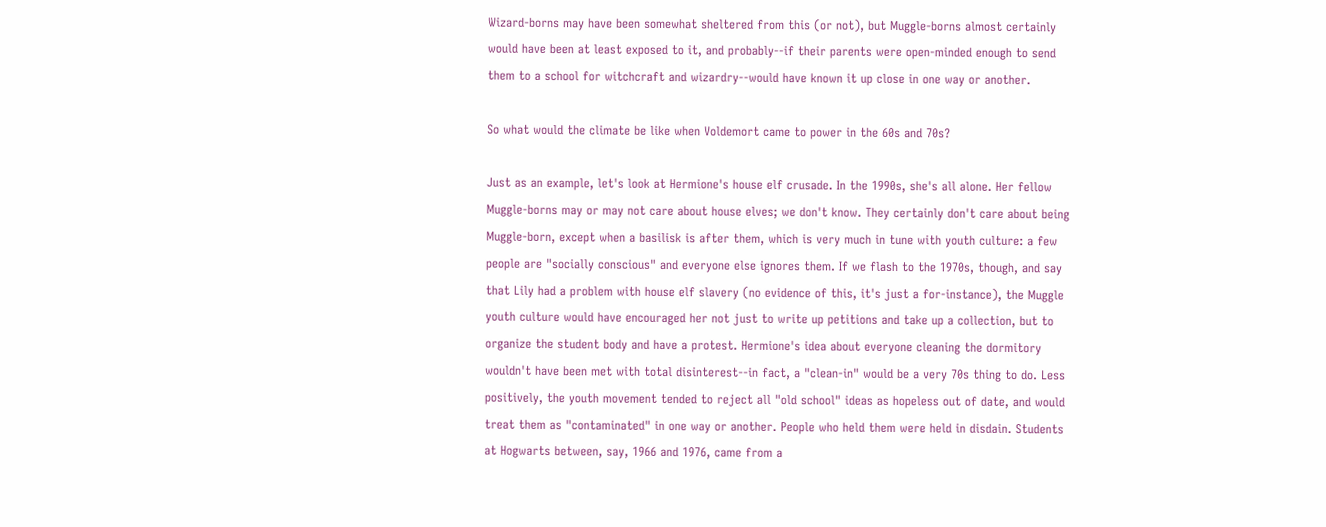Wizard-borns may have been somewhat sheltered from this (or not), but Muggle-borns almost certainly would have been at least exposed to it, and probably--if their parents were open-minded enough to send them to a school for witchcraft and wizardry--would have known it up close in one way or another.

So what would the climate be like when Voldemort came to power in the 60s and 70s?

Just as an example, let's look at Hermione's house elf crusade. In the 1990s, she's all alone. Her fellow Muggle-borns may or may not care about house elves; we don't know. They certainly don't care about being Muggle-born, except when a basilisk is after them, which is very much in tune with youth culture: a few people are "socially conscious" and everyone else ignores them. If we flash to the 1970s, though, and say that Lily had a problem with house elf slavery (no evidence of this, it's just a for-instance), the Muggle youth culture would have encouraged her not just to write up petitions and take up a collection, but to organize the student body and have a protest. Hermione's idea about everyone cleaning the dormitory wouldn't have been met with total disinterest--in fact, a "clean-in" would be a very 70s thing to do. Less positively, the youth movement tended to reject all "old school" ideas as hopeless out of date, and would treat them as "contaminated" in one way or another. People who held them were held in disdain. Students at Hogwarts between, say, 1966 and 1976, came from a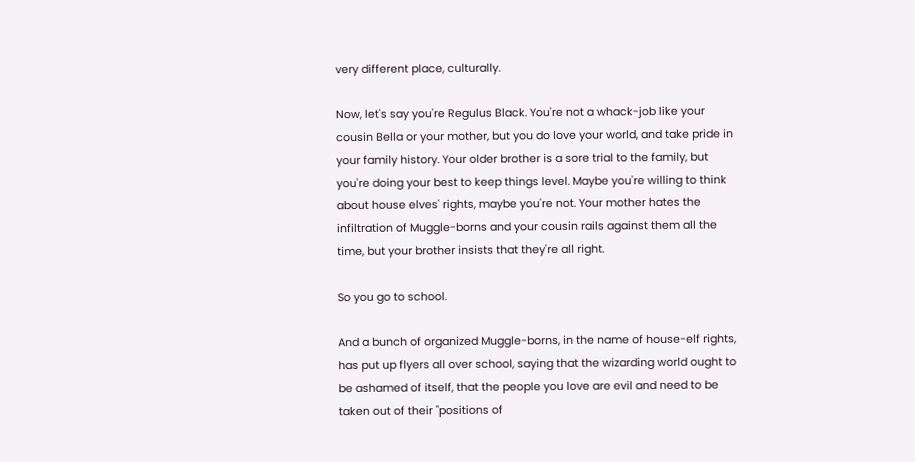very different place, culturally.

Now, let's say you're Regulus Black. You're not a whack-job like your cousin Bella or your mother, but you do love your world, and take pride in your family history. Your older brother is a sore trial to the family, but you're doing your best to keep things level. Maybe you're willing to think about house elves' rights, maybe you're not. Your mother hates the infiltration of Muggle-borns and your cousin rails against them all the time, but your brother insists that they're all right.

So you go to school.

And a bunch of organized Muggle-borns, in the name of house-elf rights, has put up flyers all over school, saying that the wizarding world ought to be ashamed of itself, that the people you love are evil and need to be taken out of their "positions of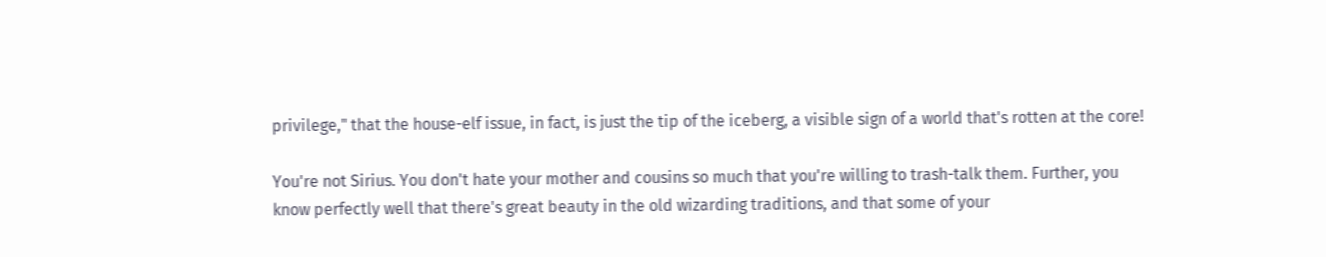privilege," that the house-elf issue, in fact, is just the tip of the iceberg, a visible sign of a world that's rotten at the core!

You're not Sirius. You don't hate your mother and cousins so much that you're willing to trash-talk them. Further, you know perfectly well that there's great beauty in the old wizarding traditions, and that some of your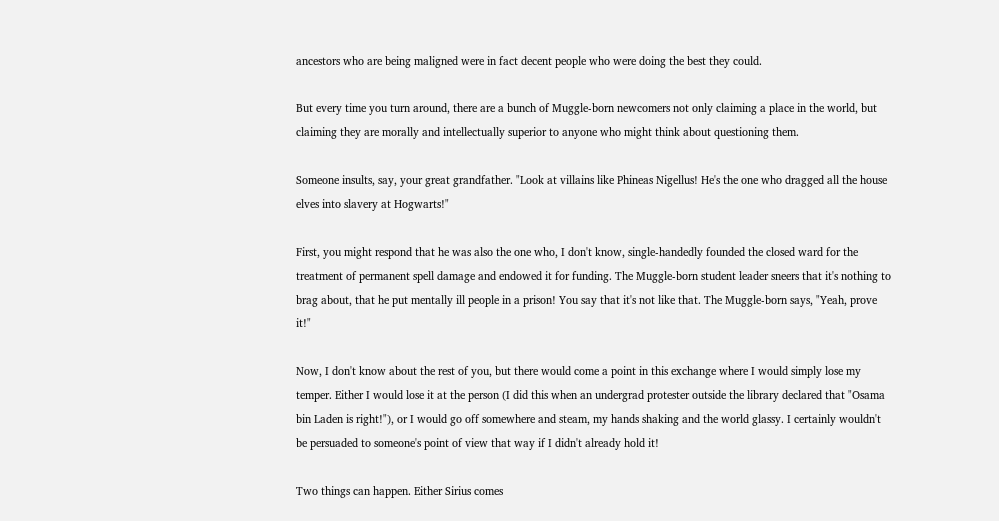ancestors who are being maligned were in fact decent people who were doing the best they could.

But every time you turn around, there are a bunch of Muggle-born newcomers not only claiming a place in the world, but claiming they are morally and intellectually superior to anyone who might think about questioning them.

Someone insults, say, your great grandfather. "Look at villains like Phineas Nigellus! He's the one who dragged all the house elves into slavery at Hogwarts!"

First, you might respond that he was also the one who, I don't know, single-handedly founded the closed ward for the treatment of permanent spell damage and endowed it for funding. The Muggle-born student leader sneers that it's nothing to brag about, that he put mentally ill people in a prison! You say that it's not like that. The Muggle-born says, "Yeah, prove it!"

Now, I don't know about the rest of you, but there would come a point in this exchange where I would simply lose my temper. Either I would lose it at the person (I did this when an undergrad protester outside the library declared that "Osama bin Laden is right!"), or I would go off somewhere and steam, my hands shaking and the world glassy. I certainly wouldn't be persuaded to someone's point of view that way if I didn't already hold it!

Two things can happen. Either Sirius comes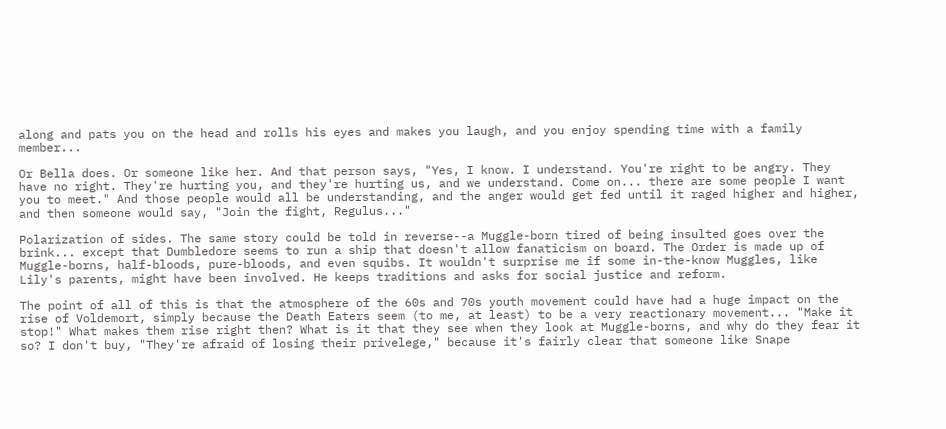along and pats you on the head and rolls his eyes and makes you laugh, and you enjoy spending time with a family member...

Or Bella does. Or someone like her. And that person says, "Yes, I know. I understand. You're right to be angry. They have no right. They're hurting you, and they're hurting us, and we understand. Come on... there are some people I want you to meet." And those people would all be understanding, and the anger would get fed until it raged higher and higher, and then someone would say, "Join the fight, Regulus..."

Polarization of sides. The same story could be told in reverse--a Muggle-born tired of being insulted goes over the brink... except that Dumbledore seems to run a ship that doesn't allow fanaticism on board. The Order is made up of Muggle-borns, half-bloods, pure-bloods, and even squibs. It wouldn't surprise me if some in-the-know Muggles, like Lily's parents, might have been involved. He keeps traditions and asks for social justice and reform.

The point of all of this is that the atmosphere of the 60s and 70s youth movement could have had a huge impact on the rise of Voldemort, simply because the Death Eaters seem (to me, at least) to be a very reactionary movement... "Make it stop!" What makes them rise right then? What is it that they see when they look at Muggle-borns, and why do they fear it so? I don't buy, "They're afraid of losing their privelege," because it's fairly clear that someone like Snape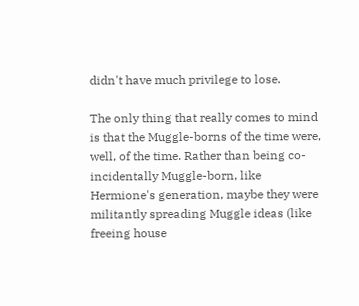didn't have much privilege to lose.

The only thing that really comes to mind is that the Muggle-borns of the time were, well, of the time. Rather than being co-incidentally Muggle-born, like Hermione's generation, maybe they were militantly spreading Muggle ideas (like freeing house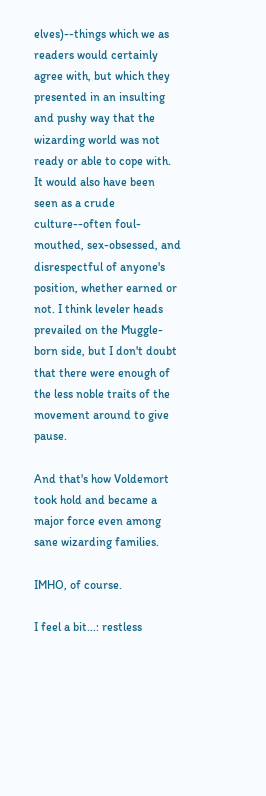elves)--things which we as readers would certainly agree with, but which they presented in an insulting and pushy way that the wizarding world was not ready or able to cope with. It would also have been seen as a crude culture--often foul-mouthed, sex-obsessed, and disrespectful of anyone's position, whether earned or not. I think leveler heads prevailed on the Muggle-born side, but I don't doubt that there were enough of the less noble traits of the movement around to give pause.

And that's how Voldemort took hold and became a major force even among sane wizarding families.

IMHO, of course.

I feel a bit...: restless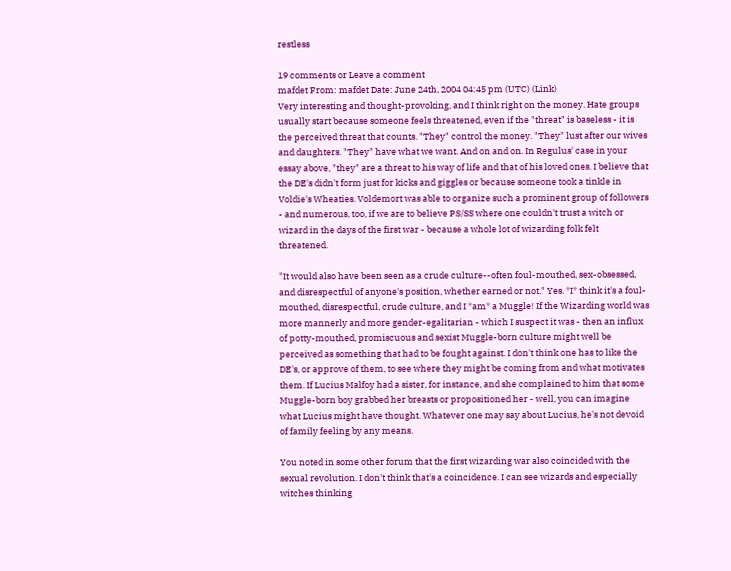restless

19 comments or Leave a comment
mafdet From: mafdet Date: June 24th, 2004 04:45 pm (UTC) (Link)
Very interesting and thought-provoking, and I think right on the money. Hate groups usually start because someone feels threatened, even if the "threat" is baseless - it is the perceived threat that counts. "They" control the money. "They" lust after our wives and daughters. "They" have what we want. And on and on. In Regulus' case in your essay above, "they" are a threat to his way of life and that of his loved ones. I believe that the DE's didn't form just for kicks and giggles or because someone took a tinkle in Voldie's Wheaties. Voldemort was able to organize such a prominent group of followers - and numerous, too, if we are to believe PS/SS where one couldn't trust a witch or wizard in the days of the first war - because a whole lot of wizarding folk felt threatened.

"It would also have been seen as a crude culture--often foul-mouthed, sex-obsessed, and disrespectful of anyone's position, whether earned or not." Yes. *I* think it's a foul-mouthed, disrespectful, crude culture, and I *am* a Muggle! If the Wizarding world was more mannerly and more gender-egalitarian - which I suspect it was - then an influx of potty-mouthed, promiscuous and sexist Muggle-born culture might well be perceived as something that had to be fought against. I don't think one has to like the DE's, or approve of them, to see where they might be coming from and what motivates them. If Lucius Malfoy had a sister, for instance, and she complained to him that some Muggle-born boy grabbed her breasts or propositioned her - well, you can imagine what Lucius might have thought. Whatever one may say about Lucius, he's not devoid of family feeling by any means.

You noted in some other forum that the first wizarding war also coincided with the sexual revolution. I don't think that's a coincidence. I can see wizards and especially witches thinking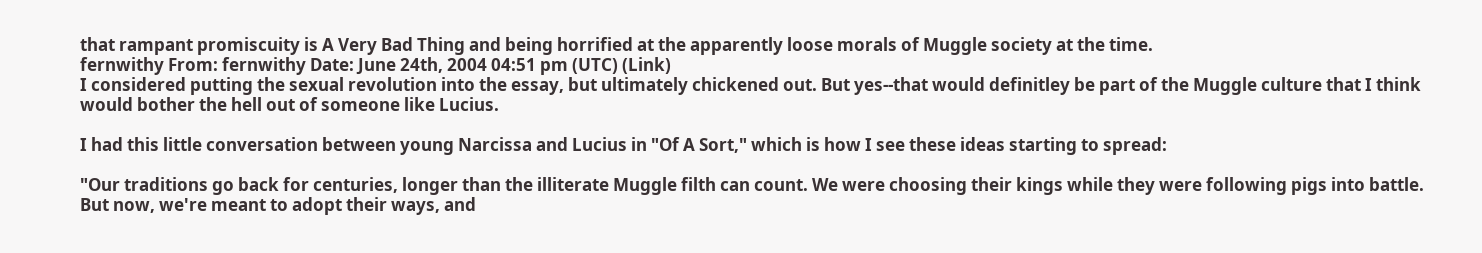that rampant promiscuity is A Very Bad Thing and being horrified at the apparently loose morals of Muggle society at the time.
fernwithy From: fernwithy Date: June 24th, 2004 04:51 pm (UTC) (Link)
I considered putting the sexual revolution into the essay, but ultimately chickened out. But yes--that would definitley be part of the Muggle culture that I think would bother the hell out of someone like Lucius.

I had this little conversation between young Narcissa and Lucius in "Of A Sort," which is how I see these ideas starting to spread:

"Our traditions go back for centuries, longer than the illiterate Muggle filth can count. We were choosing their kings while they were following pigs into battle. But now, we're meant to adopt their ways, and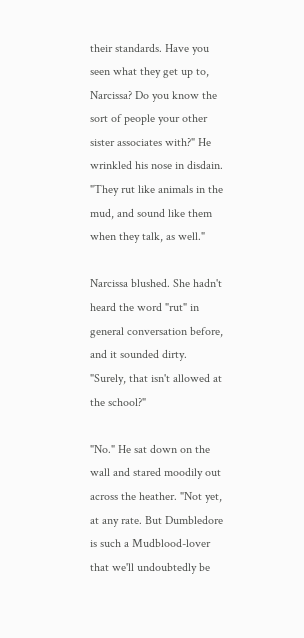their standards. Have you seen what they get up to, Narcissa? Do you know the sort of people your other sister associates with?" He wrinkled his nose in disdain. "They rut like animals in the mud, and sound like them when they talk, as well."

Narcissa blushed. She hadn't heard the word "rut" in general conversation before, and it sounded dirty. "Surely, that isn't allowed at the school?"

"No." He sat down on the wall and stared moodily out across the heather. "Not yet, at any rate. But Dumbledore is such a Mudblood-lover that we'll undoubtedly be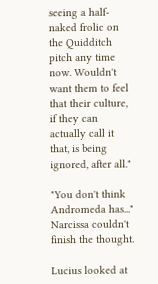seeing a half-naked frolic on the Quidditch pitch any time now. Wouldn't want them to feel that their culture, if they can actually call it that, is being ignored, after all."

"You don't think Andromeda has..." Narcissa couldn't finish the thought.

Lucius looked at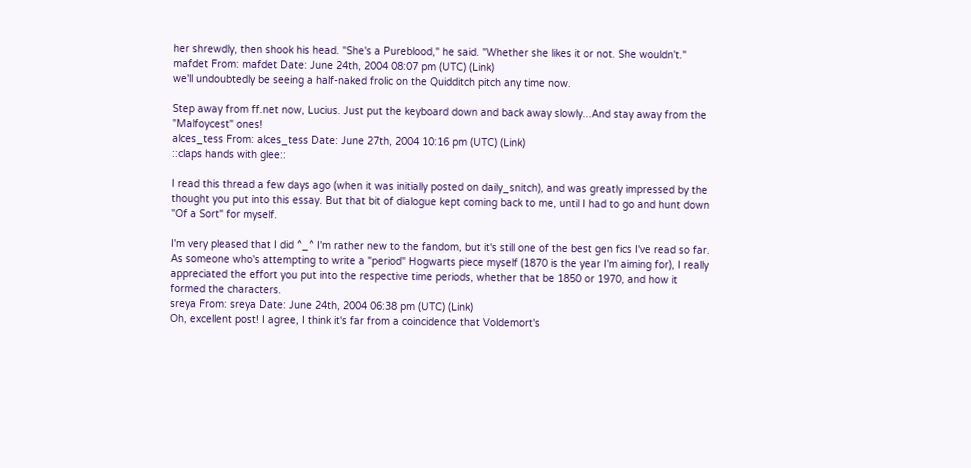her shrewdly, then shook his head. "She's a Pureblood," he said. "Whether she likes it or not. She wouldn't."
mafdet From: mafdet Date: June 24th, 2004 08:07 pm (UTC) (Link)
we'll undoubtedly be seeing a half-naked frolic on the Quidditch pitch any time now.

Step away from ff.net now, Lucius. Just put the keyboard down and back away slowly...And stay away from the "Malfoycest" ones!
alces_tess From: alces_tess Date: June 27th, 2004 10:16 pm (UTC) (Link)
::claps hands with glee::

I read this thread a few days ago (when it was initially posted on daily_snitch), and was greatly impressed by the thought you put into this essay. But that bit of dialogue kept coming back to me, until I had to go and hunt down "Of a Sort" for myself.

I'm very pleased that I did ^_^ I'm rather new to the fandom, but it's still one of the best gen fics I've read so far. As someone who's attempting to write a "period" Hogwarts piece myself (1870 is the year I'm aiming for), I really appreciated the effort you put into the respective time periods, whether that be 1850 or 1970, and how it formed the characters.
sreya From: sreya Date: June 24th, 2004 06:38 pm (UTC) (Link)
Oh, excellent post! I agree, I think it's far from a coincidence that Voldemort's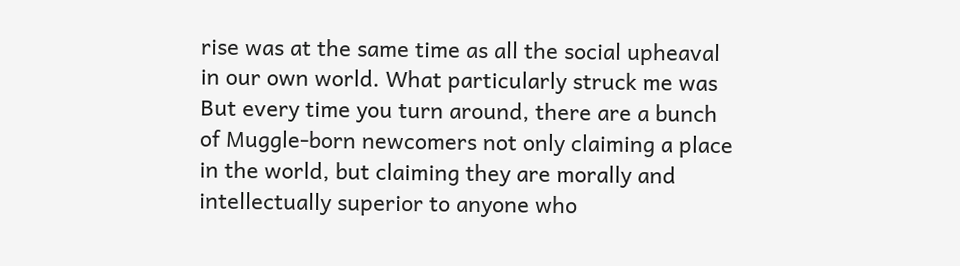rise was at the same time as all the social upheaval in our own world. What particularly struck me was But every time you turn around, there are a bunch of Muggle-born newcomers not only claiming a place in the world, but claiming they are morally and intellectually superior to anyone who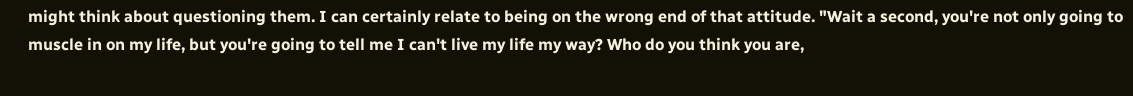might think about questioning them. I can certainly relate to being on the wrong end of that attitude. "Wait a second, you're not only going to muscle in on my life, but you're going to tell me I can't live my life my way? Who do you think you are,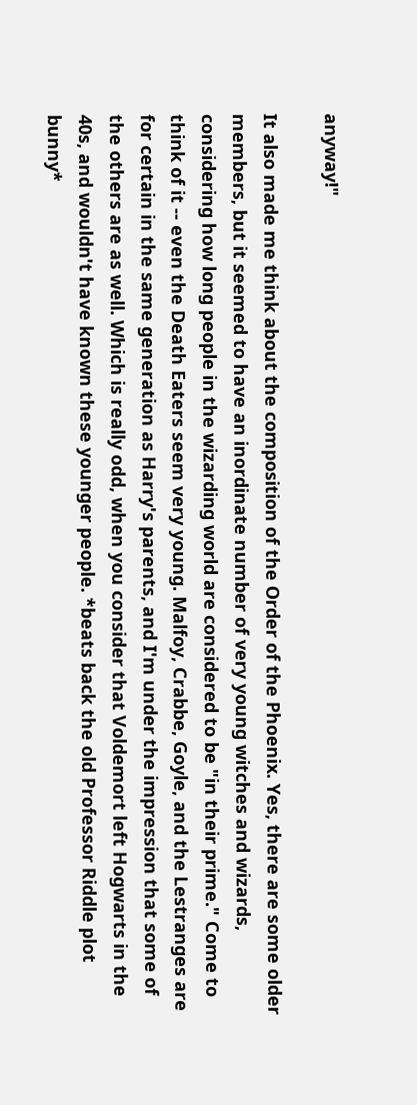anyway!"

It also made me think about the composition of the Order of the Phoenix. Yes, there are some older members, but it seemed to have an inordinate number of very young witches and wizards, considering how long people in the wizarding world are considered to be "in their prime." Come to think of it -- even the Death Eaters seem very young. Malfoy, Crabbe, Goyle, and the Lestranges are for certain in the same generation as Harry's parents, and I'm under the impression that some of the others are as well. Which is really odd, when you consider that Voldemort left Hogwarts in the 40s, and wouldn't have known these younger people. *beats back the old Professor Riddle plot bunny*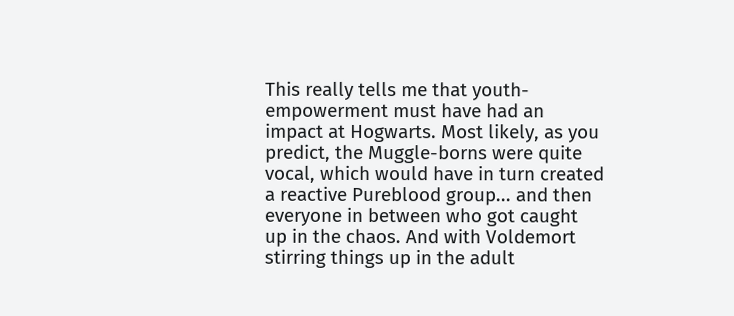This really tells me that youth-empowerment must have had an impact at Hogwarts. Most likely, as you predict, the Muggle-borns were quite vocal, which would have in turn created a reactive Pureblood group... and then everyone in between who got caught up in the chaos. And with Voldemort stirring things up in the adult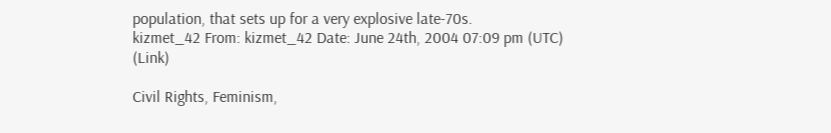population, that sets up for a very explosive late-70s.
kizmet_42 From: kizmet_42 Date: June 24th, 2004 07:09 pm (UTC) (Link)

Civil Rights, Feminism,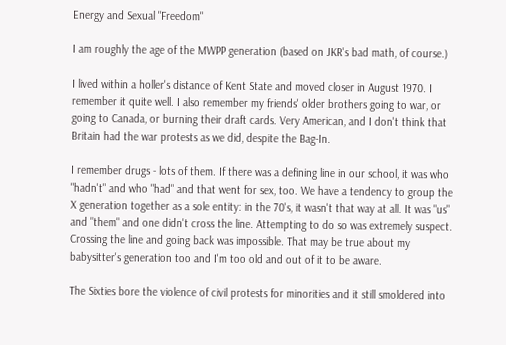Energy and Sexual "Freedom"

I am roughly the age of the MWPP generation (based on JKR's bad math, of course.)

I lived within a holler's distance of Kent State and moved closer in August 1970. I remember it quite well. I also remember my friends' older brothers going to war, or going to Canada, or burning their draft cards. Very American, and I don't think that Britain had the war protests as we did, despite the Bag-In.

I remember drugs - lots of them. If there was a defining line in our school, it was who "hadn't" and who "had" and that went for sex, too. We have a tendency to group the X generation together as a sole entity: in the 70's, it wasn't that way at all. It was "us" and "them" and one didn't cross the line. Attempting to do so was extremely suspect. Crossing the line and going back was impossible. That may be true about my babysitter's generation too and I'm too old and out of it to be aware.

The Sixties bore the violence of civil protests for minorities and it still smoldered into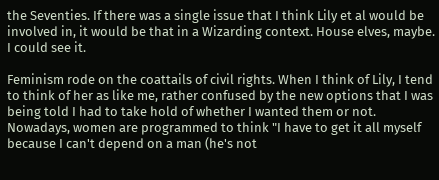the Seventies. If there was a single issue that I think Lily et al would be involved in, it would be that in a Wizarding context. House elves, maybe. I could see it.

Feminism rode on the coattails of civil rights. When I think of Lily, I tend to think of her as like me, rather confused by the new options that I was being told I had to take hold of whether I wanted them or not. Nowadays, women are programmed to think "I have to get it all myself because I can't depend on a man (he's not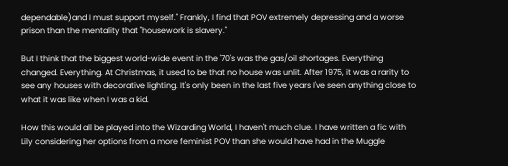dependable)and I must support myself." Frankly, I find that POV extremely depressing and a worse prison than the mentality that "housework is slavery."

But I think that the biggest world-wide event in the '70's was the gas/oil shortages. Everything changed. Everything. At Christmas, it used to be that no house was unlit. After 1975, it was a rarity to see any houses with decorative lighting. It's only been in the last five years I've seen anything close to what it was like when I was a kid.

How this would all be played into the Wizarding World, I haven't much clue. I have written a fic with Lily considering her options from a more feminist POV than she would have had in the Muggle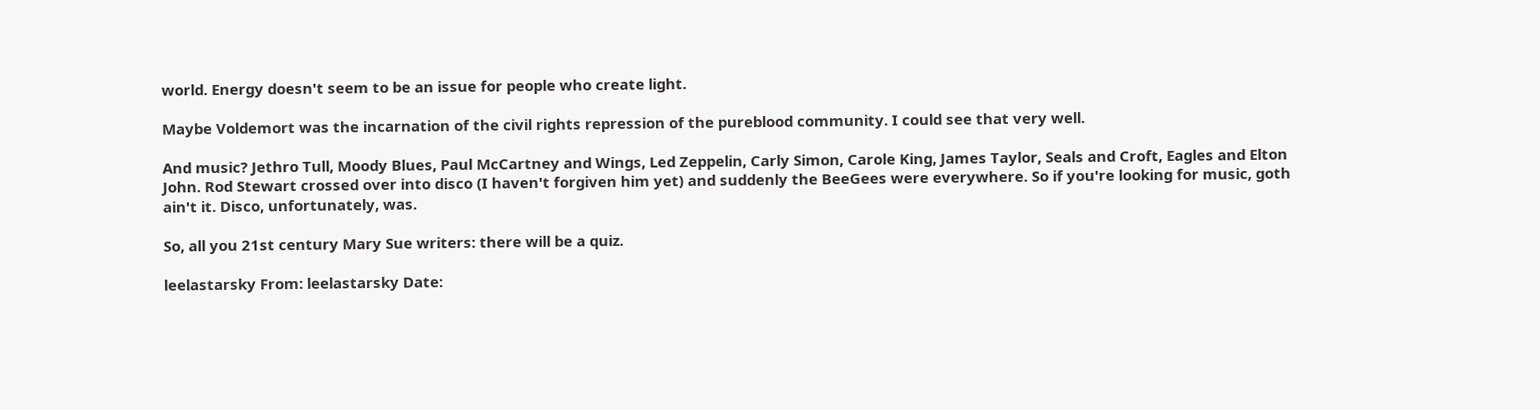world. Energy doesn't seem to be an issue for people who create light.

Maybe Voldemort was the incarnation of the civil rights repression of the pureblood community. I could see that very well.

And music? Jethro Tull, Moody Blues, Paul McCartney and Wings, Led Zeppelin, Carly Simon, Carole King, James Taylor, Seals and Croft, Eagles and Elton John. Rod Stewart crossed over into disco (I haven't forgiven him yet) and suddenly the BeeGees were everywhere. So if you're looking for music, goth ain't it. Disco, unfortunately, was.

So, all you 21st century Mary Sue writers: there will be a quiz.

leelastarsky From: leelastarsky Date: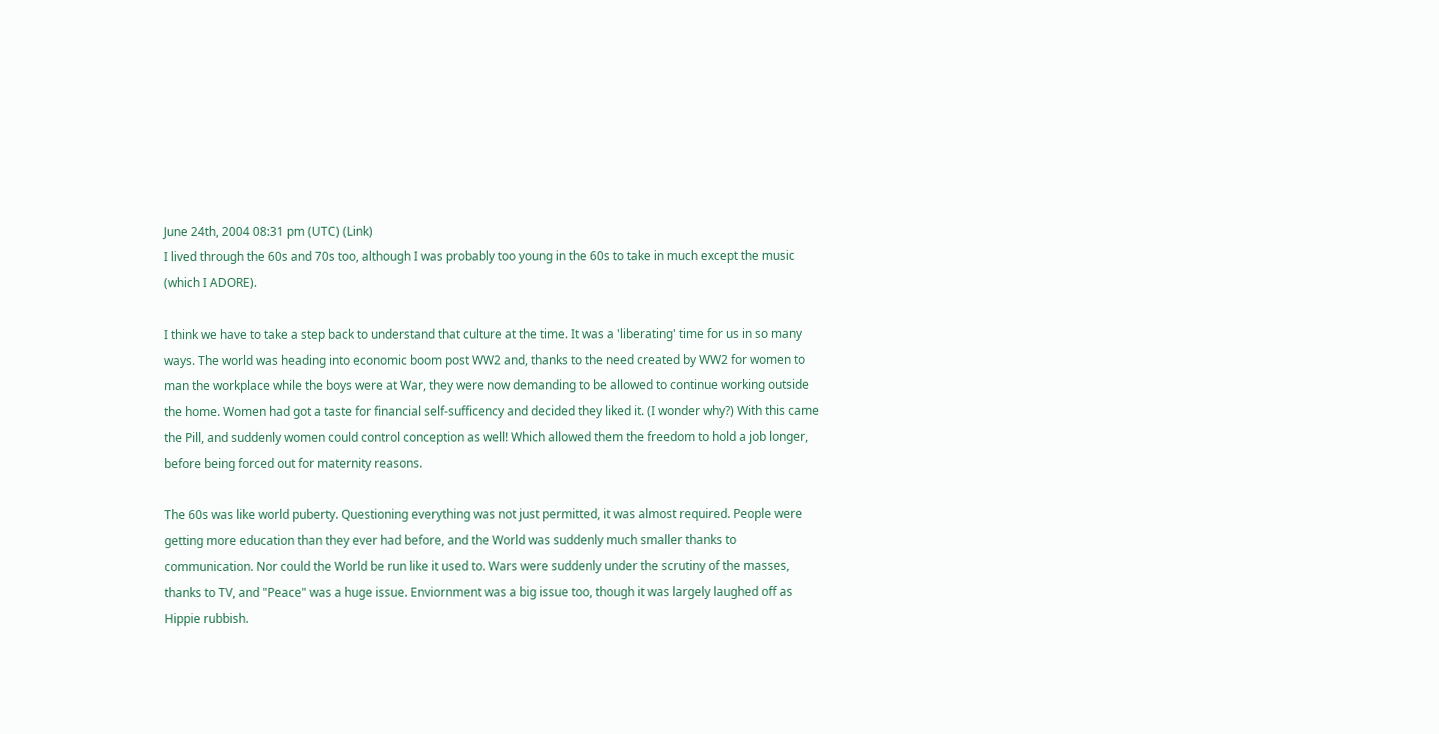June 24th, 2004 08:31 pm (UTC) (Link)
I lived through the 60s and 70s too, although I was probably too young in the 60s to take in much except the music (which I ADORE).

I think we have to take a step back to understand that culture at the time. It was a 'liberating' time for us in so many ways. The world was heading into economic boom post WW2 and, thanks to the need created by WW2 for women to man the workplace while the boys were at War, they were now demanding to be allowed to continue working outside the home. Women had got a taste for financial self-sufficency and decided they liked it. (I wonder why?) With this came the Pill, and suddenly women could control conception as well! Which allowed them the freedom to hold a job longer, before being forced out for maternity reasons.

The 60s was like world puberty. Questioning everything was not just permitted, it was almost required. People were getting more education than they ever had before, and the World was suddenly much smaller thanks to communication. Nor could the World be run like it used to. Wars were suddenly under the scrutiny of the masses, thanks to TV, and "Peace" was a huge issue. Enviornment was a big issue too, though it was largely laughed off as Hippie rubbish.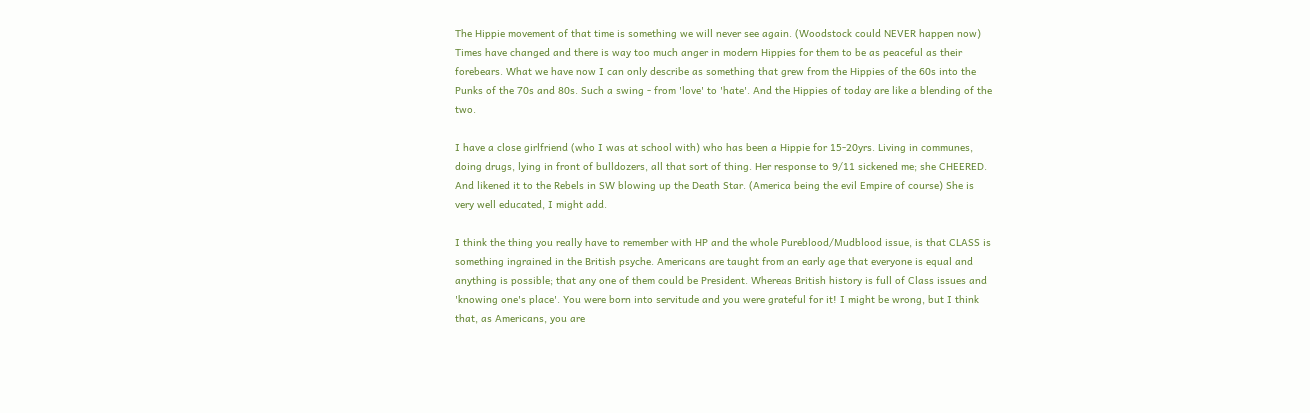The Hippie movement of that time is something we will never see again. (Woodstock could NEVER happen now) Times have changed and there is way too much anger in modern Hippies for them to be as peaceful as their forebears. What we have now I can only describe as something that grew from the Hippies of the 60s into the Punks of the 70s and 80s. Such a swing - from 'love' to 'hate'. And the Hippies of today are like a blending of the two.

I have a close girlfriend (who I was at school with) who has been a Hippie for 15-20yrs. Living in communes, doing drugs, lying in front of bulldozers, all that sort of thing. Her response to 9/11 sickened me; she CHEERED. And likened it to the Rebels in SW blowing up the Death Star. (America being the evil Empire of course) She is very well educated, I might add.

I think the thing you really have to remember with HP and the whole Pureblood/Mudblood issue, is that CLASS is something ingrained in the British psyche. Americans are taught from an early age that everyone is equal and anything is possible; that any one of them could be President. Whereas British history is full of Class issues and 'knowing one's place'. You were born into servitude and you were grateful for it! I might be wrong, but I think that, as Americans, you are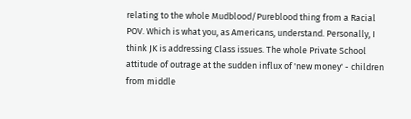relating to the whole Mudblood/Pureblood thing from a Racial POV. Which is what you, as Americans, understand. Personally, I think JK is addressing Class issues. The whole Private School attitude of outrage at the sudden influx of 'new money' - children from middle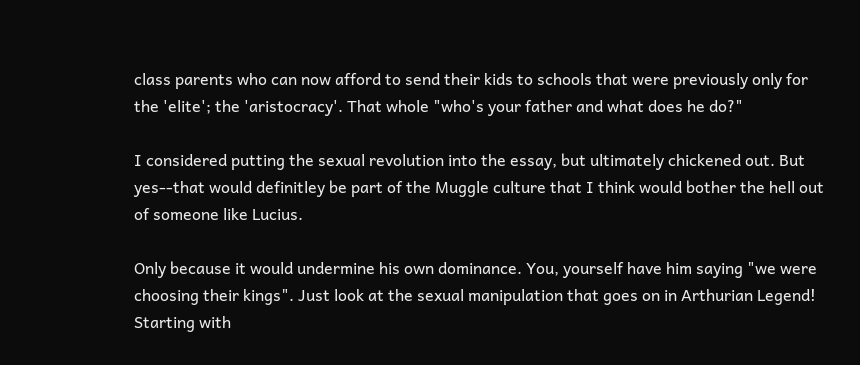class parents who can now afford to send their kids to schools that were previously only for the 'elite'; the 'aristocracy'. That whole "who's your father and what does he do?"

I considered putting the sexual revolution into the essay, but ultimately chickened out. But yes--that would definitley be part of the Muggle culture that I think would bother the hell out of someone like Lucius.

Only because it would undermine his own dominance. You, yourself have him saying "we were choosing their kings". Just look at the sexual manipulation that goes on in Arthurian Legend! Starting with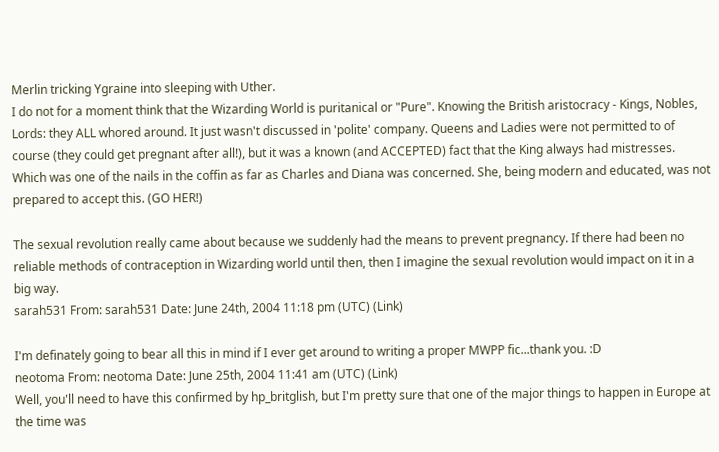Merlin tricking Ygraine into sleeping with Uther.
I do not for a moment think that the Wizarding World is puritanical or "Pure". Knowing the British aristocracy - Kings, Nobles, Lords: they ALL whored around. It just wasn't discussed in 'polite' company. Queens and Ladies were not permitted to of course (they could get pregnant after all!), but it was a known (and ACCEPTED) fact that the King always had mistresses. Which was one of the nails in the coffin as far as Charles and Diana was concerned. She, being modern and educated, was not prepared to accept this. (GO HER!)

The sexual revolution really came about because we suddenly had the means to prevent pregnancy. If there had been no reliable methods of contraception in Wizarding world until then, then I imagine the sexual revolution would impact on it in a big way.
sarah531 From: sarah531 Date: June 24th, 2004 11:18 pm (UTC) (Link)

I'm definately going to bear all this in mind if I ever get around to writing a proper MWPP fic...thank you. :D
neotoma From: neotoma Date: June 25th, 2004 11:41 am (UTC) (Link)
Well, you'll need to have this confirmed by hp_britglish, but I'm pretty sure that one of the major things to happen in Europe at the time was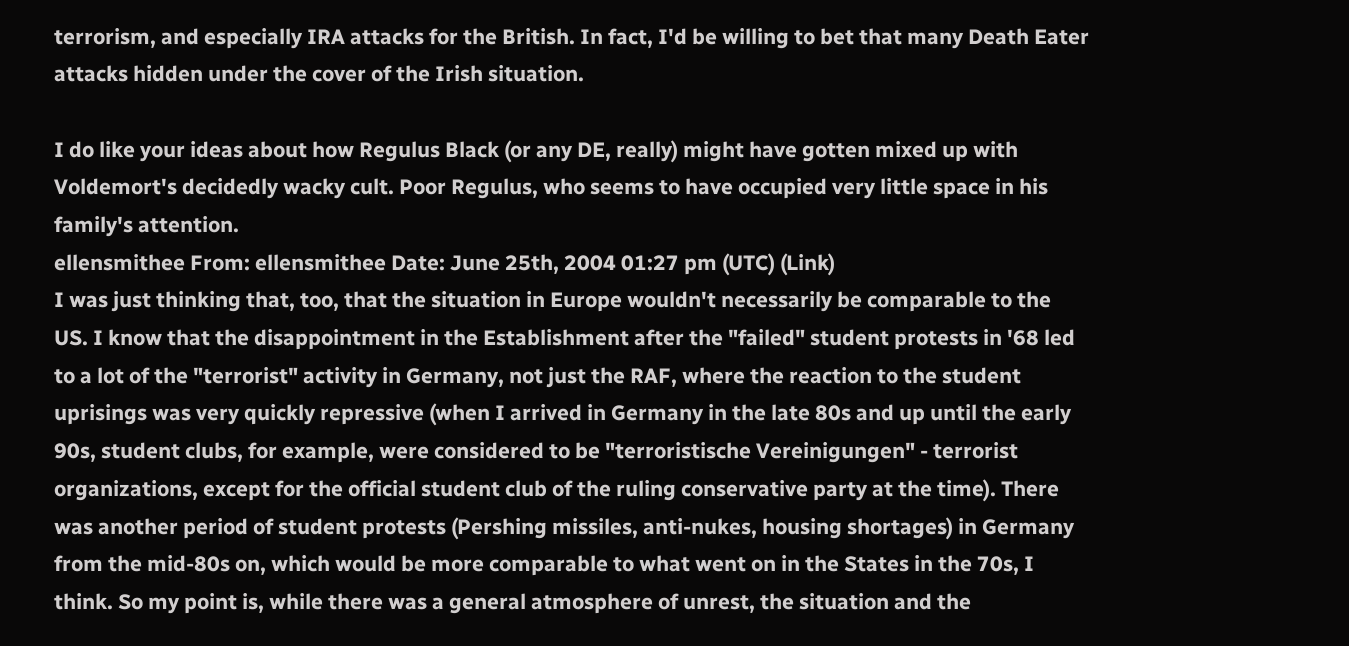terrorism, and especially IRA attacks for the British. In fact, I'd be willing to bet that many Death Eater attacks hidden under the cover of the Irish situation.

I do like your ideas about how Regulus Black (or any DE, really) might have gotten mixed up with Voldemort's decidedly wacky cult. Poor Regulus, who seems to have occupied very little space in his family's attention.
ellensmithee From: ellensmithee Date: June 25th, 2004 01:27 pm (UTC) (Link)
I was just thinking that, too, that the situation in Europe wouldn't necessarily be comparable to the US. I know that the disappointment in the Establishment after the "failed" student protests in '68 led to a lot of the "terrorist" activity in Germany, not just the RAF, where the reaction to the student uprisings was very quickly repressive (when I arrived in Germany in the late 80s and up until the early 90s, student clubs, for example, were considered to be "terroristische Vereinigungen" - terrorist organizations, except for the official student club of the ruling conservative party at the time). There was another period of student protests (Pershing missiles, anti-nukes, housing shortages) in Germany from the mid-80s on, which would be more comparable to what went on in the States in the 70s, I think. So my point is, while there was a general atmosphere of unrest, the situation and the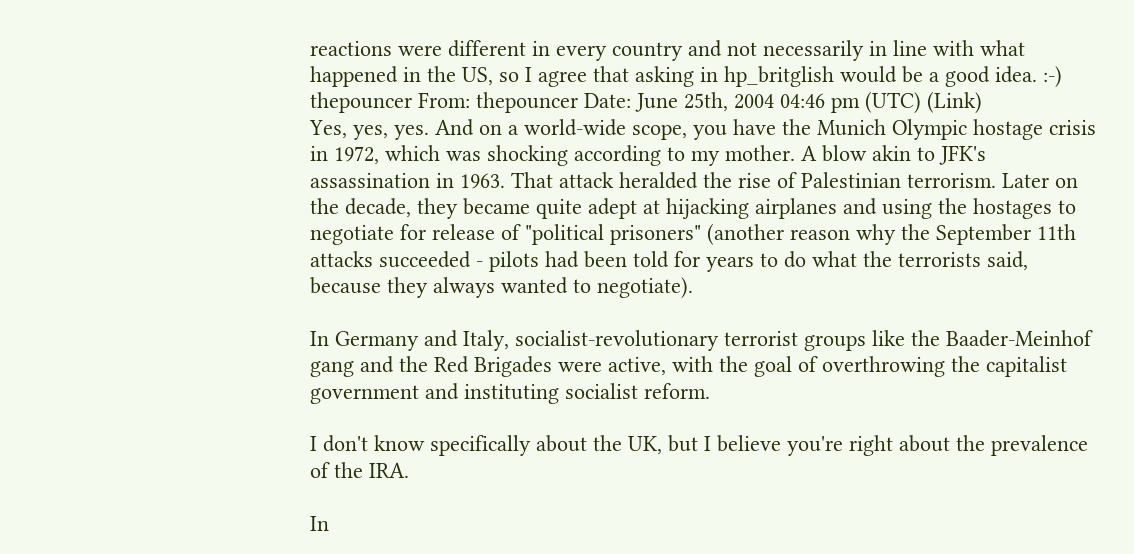reactions were different in every country and not necessarily in line with what happened in the US, so I agree that asking in hp_britglish would be a good idea. :-)
thepouncer From: thepouncer Date: June 25th, 2004 04:46 pm (UTC) (Link)
Yes, yes, yes. And on a world-wide scope, you have the Munich Olympic hostage crisis in 1972, which was shocking according to my mother. A blow akin to JFK's assassination in 1963. That attack heralded the rise of Palestinian terrorism. Later on the decade, they became quite adept at hijacking airplanes and using the hostages to negotiate for release of "political prisoners" (another reason why the September 11th attacks succeeded - pilots had been told for years to do what the terrorists said, because they always wanted to negotiate).

In Germany and Italy, socialist-revolutionary terrorist groups like the Baader-Meinhof gang and the Red Brigades were active, with the goal of overthrowing the capitalist government and instituting socialist reform.

I don't know specifically about the UK, but I believe you're right about the prevalence of the IRA.

In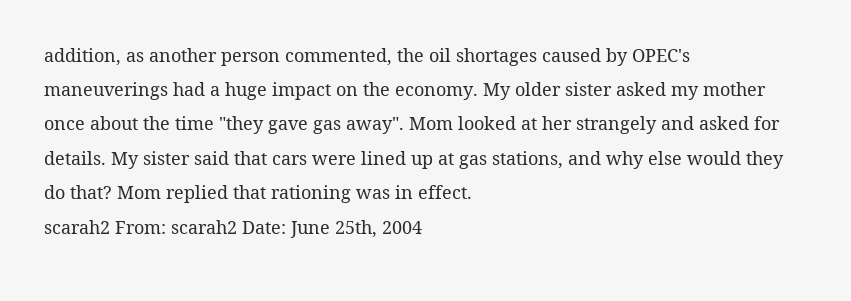addition, as another person commented, the oil shortages caused by OPEC's maneuverings had a huge impact on the economy. My older sister asked my mother once about the time "they gave gas away". Mom looked at her strangely and asked for details. My sister said that cars were lined up at gas stations, and why else would they do that? Mom replied that rationing was in effect.
scarah2 From: scarah2 Date: June 25th, 2004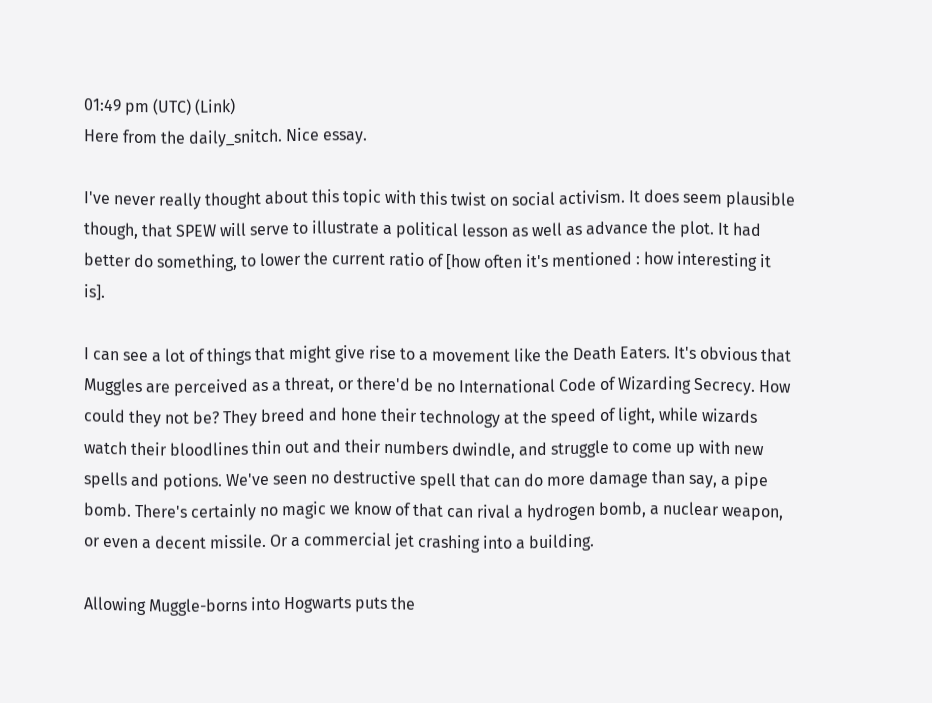01:49 pm (UTC) (Link)
Here from the daily_snitch. Nice essay.

I've never really thought about this topic with this twist on social activism. It does seem plausible though, that SPEW will serve to illustrate a political lesson as well as advance the plot. It had better do something, to lower the current ratio of [how often it's mentioned : how interesting it is].

I can see a lot of things that might give rise to a movement like the Death Eaters. It's obvious that Muggles are perceived as a threat, or there'd be no International Code of Wizarding Secrecy. How could they not be? They breed and hone their technology at the speed of light, while wizards watch their bloodlines thin out and their numbers dwindle, and struggle to come up with new spells and potions. We've seen no destructive spell that can do more damage than say, a pipe bomb. There's certainly no magic we know of that can rival a hydrogen bomb, a nuclear weapon, or even a decent missile. Or a commercial jet crashing into a building.

Allowing Muggle-borns into Hogwarts puts the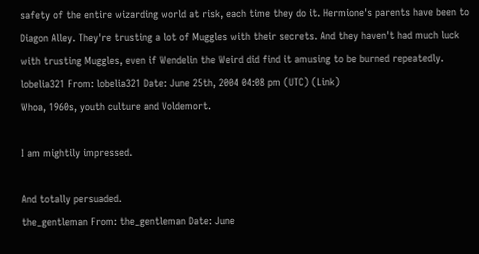safety of the entire wizarding world at risk, each time they do it. Hermione's parents have been to Diagon Alley. They're trusting a lot of Muggles with their secrets. And they haven't had much luck with trusting Muggles, even if Wendelin the Weird did find it amusing to be burned repeatedly.
lobelia321 From: lobelia321 Date: June 25th, 2004 04:08 pm (UTC) (Link)
Whoa, 1960s, youth culture and Voldemort.

I am mightily impressed.

And totally persuaded.
the_gentleman From: the_gentleman Date: June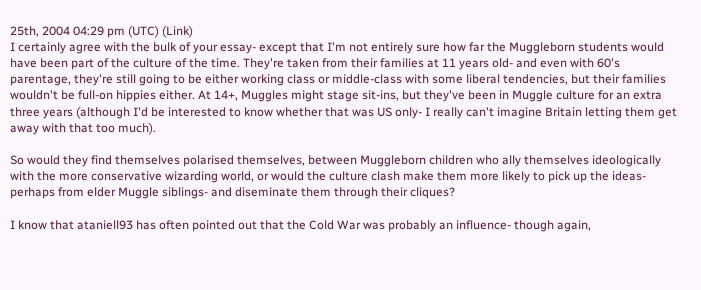25th, 2004 04:29 pm (UTC) (Link)
I certainly agree with the bulk of your essay- except that I'm not entirely sure how far the Muggleborn students would have been part of the culture of the time. They're taken from their families at 11 years old- and even with 60's parentage, they're still going to be either working class or middle-class with some liberal tendencies, but their families wouldn't be full-on hippies either. At 14+, Muggles might stage sit-ins, but they've been in Muggle culture for an extra three years (although I'd be interested to know whether that was US only- I really can't imagine Britain letting them get away with that too much).

So would they find themselves polarised themselves, between Muggleborn children who ally themselves ideologically with the more conservative wizarding world, or would the culture clash make them more likely to pick up the ideas- perhaps from elder Muggle siblings- and diseminate them through their cliques?

I know that ataniell93 has often pointed out that the Cold War was probably an influence- though again,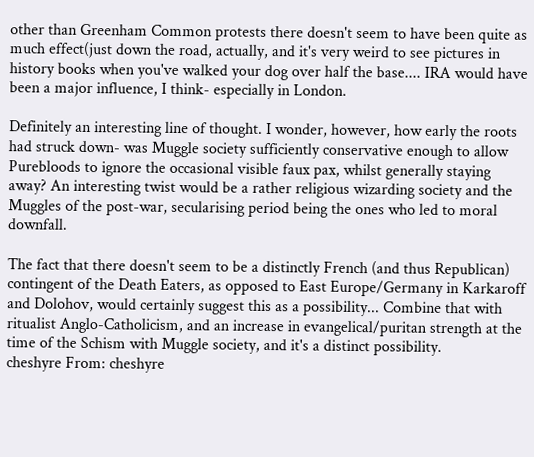other than Greenham Common protests there doesn't seem to have been quite as much effect(just down the road, actually, and it's very weird to see pictures in history books when you've walked your dog over half the base.... IRA would have been a major influence, I think- especially in London.

Definitely an interesting line of thought. I wonder, however, how early the roots had struck down- was Muggle society sufficiently conservative enough to allow Purebloods to ignore the occasional visible faux pax, whilst generally staying away? An interesting twist would be a rather religious wizarding society and the Muggles of the post-war, secularising period being the ones who led to moral downfall.

The fact that there doesn't seem to be a distinctly French (and thus Republican) contingent of the Death Eaters, as opposed to East Europe/Germany in Karkaroff and Dolohov, would certainly suggest this as a possibility... Combine that with ritualist Anglo-Catholicism, and an increase in evangelical/puritan strength at the time of the Schism with Muggle society, and it's a distinct possibility.
cheshyre From: cheshyre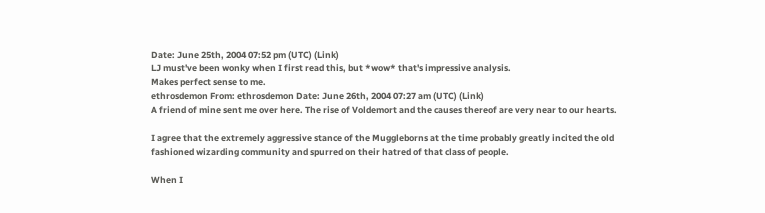Date: June 25th, 2004 07:52 pm (UTC) (Link)
LJ must've been wonky when I first read this, but *wow* that's impressive analysis.
Makes perfect sense to me.
ethrosdemon From: ethrosdemon Date: June 26th, 2004 07:27 am (UTC) (Link)
A friend of mine sent me over here. The rise of Voldemort and the causes thereof are very near to our hearts.

I agree that the extremely aggressive stance of the Muggleborns at the time probably greatly incited the old fashioned wizarding community and spurred on their hatred of that class of people.

When I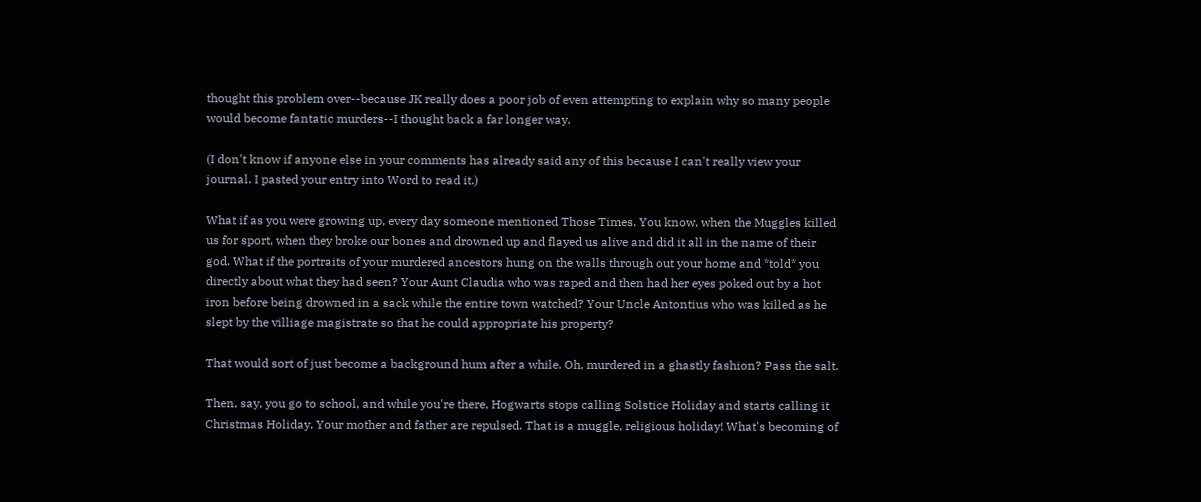thought this problem over--because JK really does a poor job of even attempting to explain why so many people would become fantatic murders--I thought back a far longer way.

(I don't know if anyone else in your comments has already said any of this because I can't really view your journal. I pasted your entry into Word to read it.)

What if as you were growing up, every day someone mentioned Those Times. You know, when the Muggles killed us for sport, when they broke our bones and drowned up and flayed us alive and did it all in the name of their god. What if the portraits of your murdered ancestors hung on the walls through out your home and *told* you directly about what they had seen? Your Aunt Claudia who was raped and then had her eyes poked out by a hot iron before being drowned in a sack while the entire town watched? Your Uncle Antontius who was killed as he slept by the villiage magistrate so that he could appropriate his property?

That would sort of just become a background hum after a while. Oh, murdered in a ghastly fashion? Pass the salt.

Then, say, you go to school, and while you're there, Hogwarts stops calling Solstice Holiday and starts calling it Christmas Holiday. Your mother and father are repulsed. That is a muggle, religious holiday! What's becoming of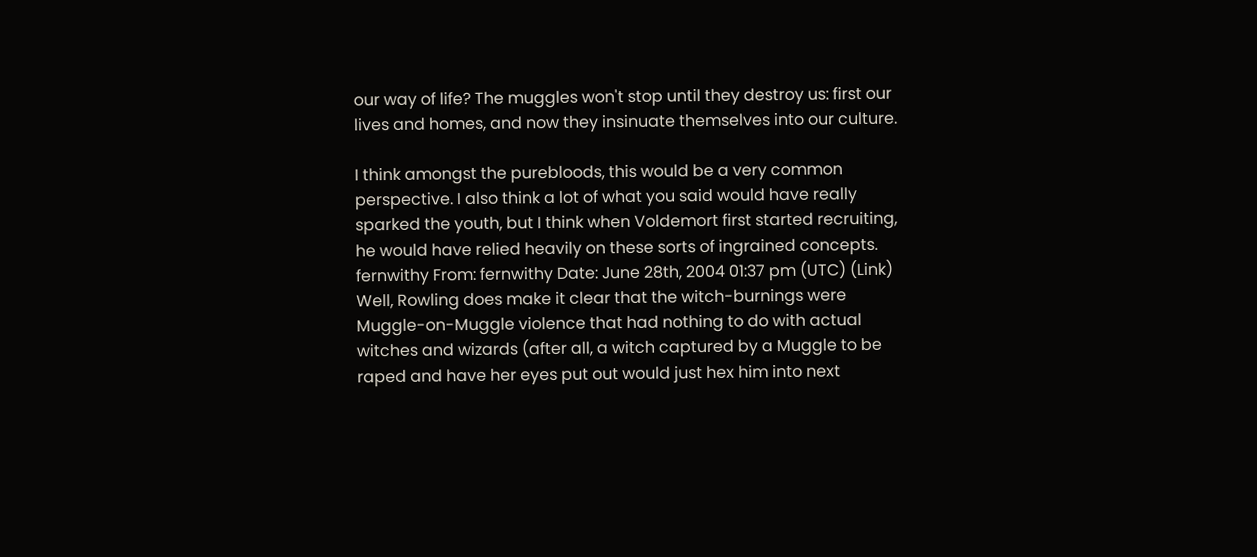our way of life? The muggles won't stop until they destroy us: first our lives and homes, and now they insinuate themselves into our culture.

I think amongst the purebloods, this would be a very common perspective. I also think a lot of what you said would have really sparked the youth, but I think when Voldemort first started recruiting, he would have relied heavily on these sorts of ingrained concepts.
fernwithy From: fernwithy Date: June 28th, 2004 01:37 pm (UTC) (Link)
Well, Rowling does make it clear that the witch-burnings were Muggle-on-Muggle violence that had nothing to do with actual witches and wizards (after all, a witch captured by a Muggle to be raped and have her eyes put out would just hex him into next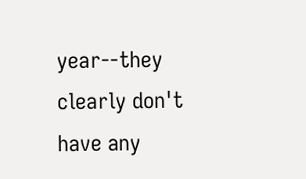year--they clearly don't have any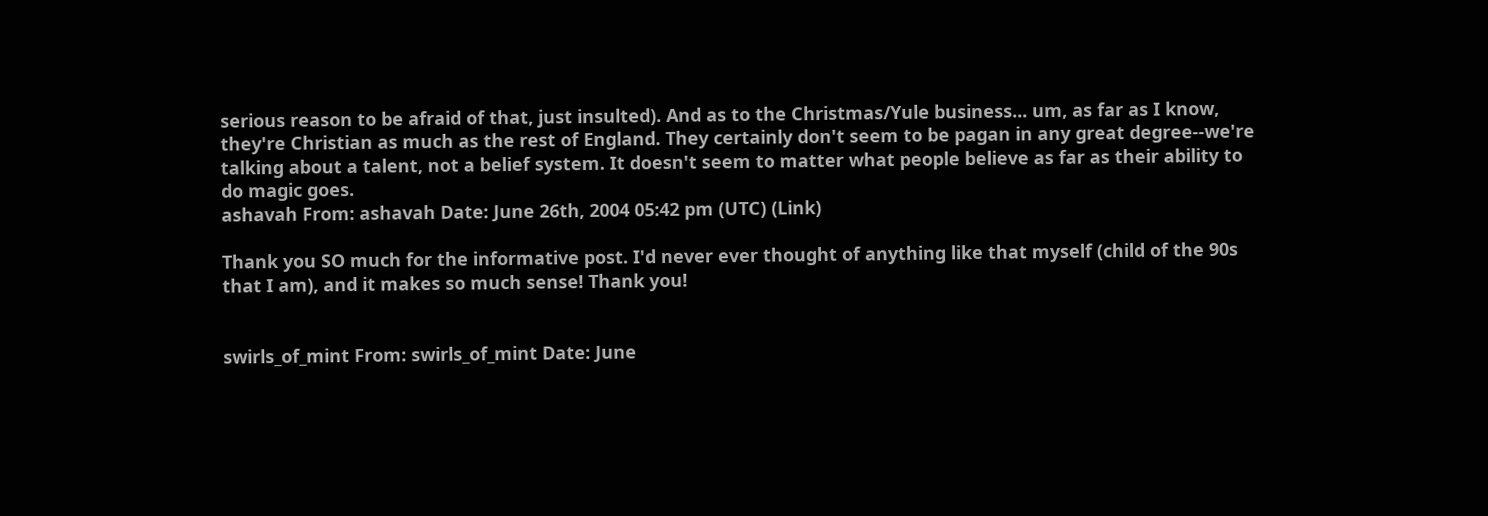serious reason to be afraid of that, just insulted). And as to the Christmas/Yule business... um, as far as I know, they're Christian as much as the rest of England. They certainly don't seem to be pagan in any great degree--we're talking about a talent, not a belief system. It doesn't seem to matter what people believe as far as their ability to do magic goes.
ashavah From: ashavah Date: June 26th, 2004 05:42 pm (UTC) (Link)

Thank you SO much for the informative post. I'd never ever thought of anything like that myself (child of the 90s that I am), and it makes so much sense! Thank you!


swirls_of_mint From: swirls_of_mint Date: June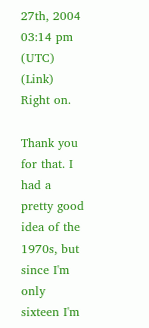27th, 2004 03:14 pm (UTC) (Link)
Right on.

Thank you for that. I had a pretty good idea of the 1970s, but since I'm only sixteen I'm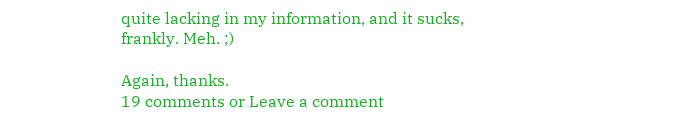quite lacking in my information, and it sucks, frankly. Meh. ;)

Again, thanks.
19 comments or Leave a comment